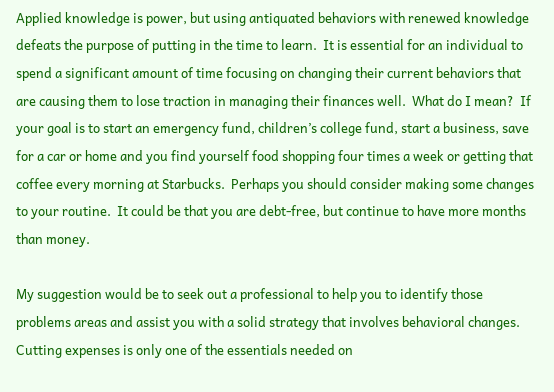Applied knowledge is power, but using antiquated behaviors with renewed knowledge defeats the purpose of putting in the time to learn.  It is essential for an individual to spend a significant amount of time focusing on changing their current behaviors that are causing them to lose traction in managing their finances well.  What do I mean?  If your goal is to start an emergency fund, children’s college fund, start a business, save for a car or home and you find yourself food shopping four times a week or getting that coffee every morning at Starbucks.  Perhaps you should consider making some changes to your routine.  It could be that you are debt-free, but continue to have more months than money.

My suggestion would be to seek out a professional to help you to identify those problems areas and assist you with a solid strategy that involves behavioral changes.  Cutting expenses is only one of the essentials needed on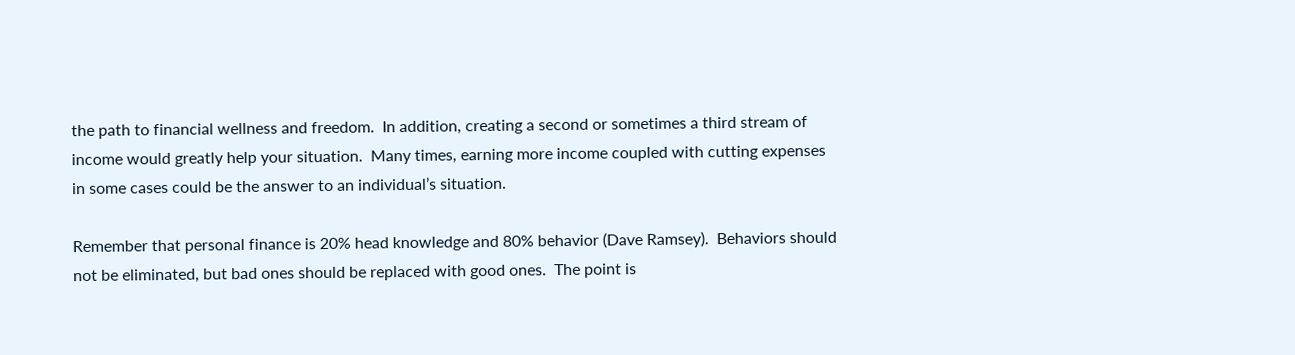the path to financial wellness and freedom.  In addition, creating a second or sometimes a third stream of income would greatly help your situation.  Many times, earning more income coupled with cutting expenses in some cases could be the answer to an individual’s situation.

Remember that personal finance is 20% head knowledge and 80% behavior (Dave Ramsey).  Behaviors should not be eliminated, but bad ones should be replaced with good ones.  The point is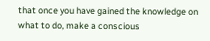that once you have gained the knowledge on what to do, make a conscious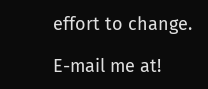effort to change.

E-mail me at!